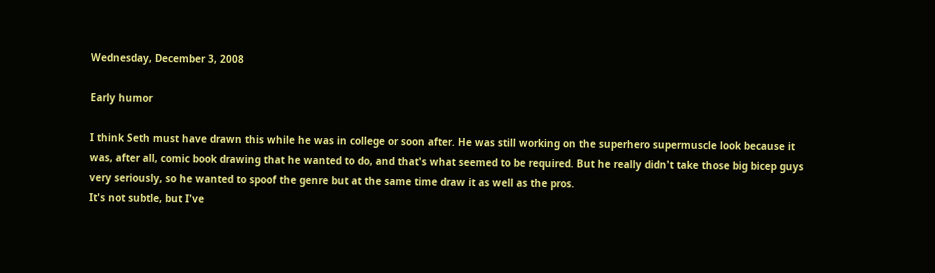Wednesday, December 3, 2008

Early humor

I think Seth must have drawn this while he was in college or soon after. He was still working on the superhero supermuscle look because it was, after all, comic book drawing that he wanted to do, and that's what seemed to be required. But he really didn't take those big bicep guys very seriously, so he wanted to spoof the genre but at the same time draw it as well as the pros.
It's not subtle, but I've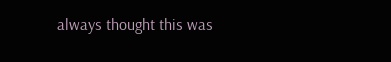always thought this was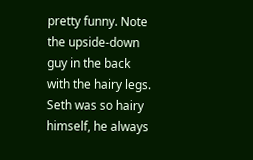pretty funny. Note the upside-down guy in the back with the hairy legs. Seth was so hairy himself, he always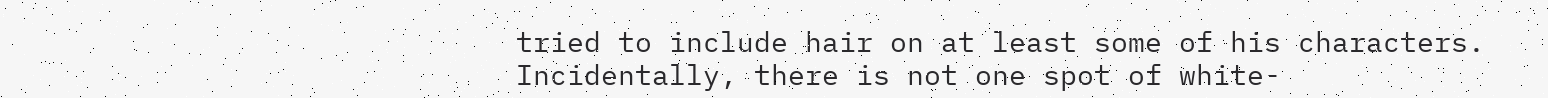tried to include hair on at least some of his characters.
Incidentally, there is not one spot of white-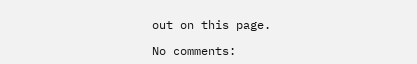out on this page.

No comments: